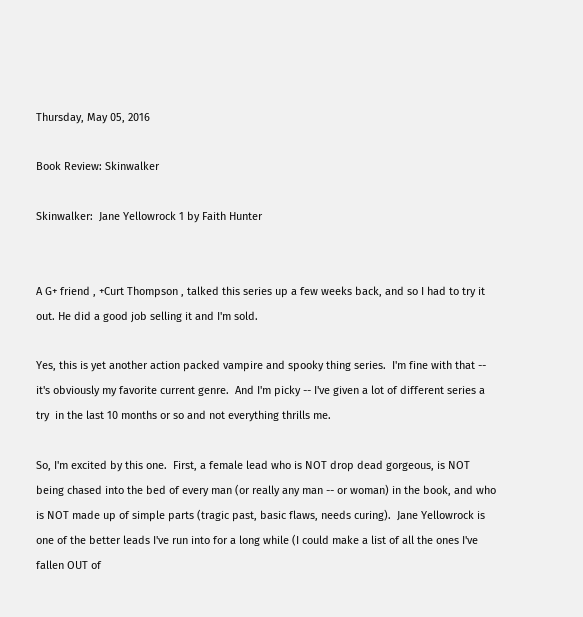Thursday, May 05, 2016

Book Review: Skinwalker

Skinwalker:  Jane Yellowrock 1 by Faith Hunter


A G+ friend , +Curt Thompson , talked this series up a few weeks back, and so I had to try it out. He did a good job selling it and I'm sold.

Yes, this is yet another action packed vampire and spooky thing series.  I'm fine with that -- it's obviously my favorite current genre.  And I'm picky -- I've given a lot of different series a try  in the last 10 months or so and not everything thrills me.

So, I'm excited by this one.  First, a female lead who is NOT drop dead gorgeous, is NOT being chased into the bed of every man (or really any man -- or woman) in the book, and who is NOT made up of simple parts (tragic past, basic flaws, needs curing).  Jane Yellowrock is one of the better leads I've run into for a long while (I could make a list of all the ones I've fallen OUT of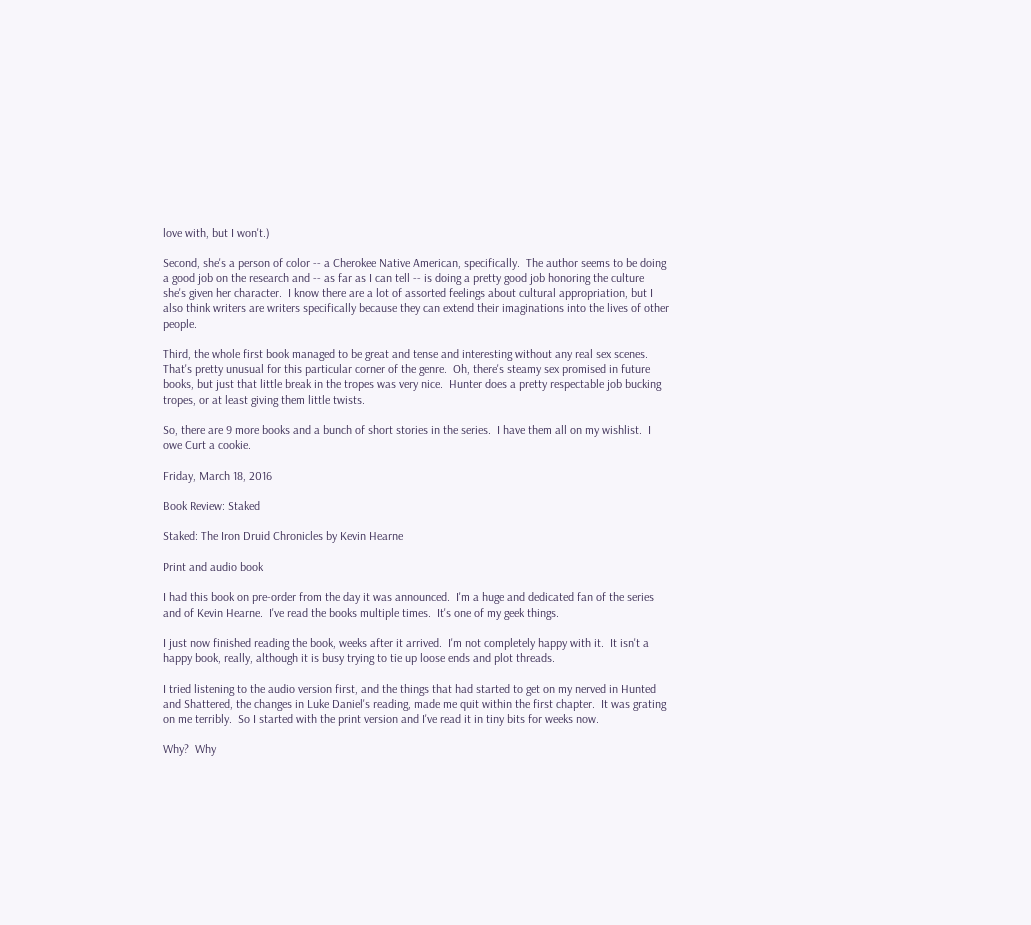love with, but I won't.)

Second, she's a person of color -- a Cherokee Native American, specifically.  The author seems to be doing a good job on the research and -- as far as I can tell -- is doing a pretty good job honoring the culture she's given her character.  I know there are a lot of assorted feelings about cultural appropriation, but I also think writers are writers specifically because they can extend their imaginations into the lives of other people.

Third, the whole first book managed to be great and tense and interesting without any real sex scenes.  That's pretty unusual for this particular corner of the genre.  Oh, there's steamy sex promised in future books, but just that little break in the tropes was very nice.  Hunter does a pretty respectable job bucking tropes, or at least giving them little twists.

So, there are 9 more books and a bunch of short stories in the series.  I have them all on my wishlist.  I owe Curt a cookie.

Friday, March 18, 2016

Book Review: Staked

Staked: The Iron Druid Chronicles by Kevin Hearne

Print and audio book

I had this book on pre-order from the day it was announced.  I'm a huge and dedicated fan of the series and of Kevin Hearne.  I've read the books multiple times.  It's one of my geek things.

I just now finished reading the book, weeks after it arrived.  I'm not completely happy with it.  It isn't a happy book, really, although it is busy trying to tie up loose ends and plot threads.

I tried listening to the audio version first, and the things that had started to get on my nerved in Hunted and Shattered, the changes in Luke Daniel's reading, made me quit within the first chapter.  It was grating on me terribly.  So I started with the print version and I've read it in tiny bits for weeks now.

Why?  Why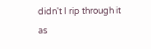didn't I rip through it as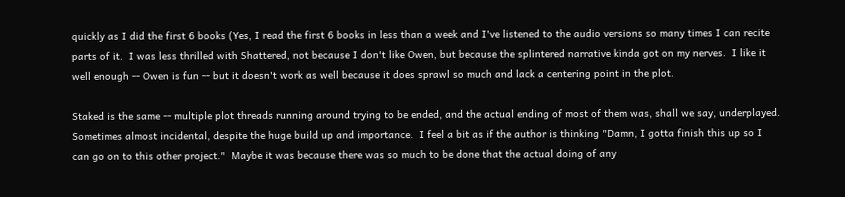quickly as I did the first 6 books (Yes, I read the first 6 books in less than a week and I've listened to the audio versions so many times I can recite parts of it.  I was less thrilled with Shattered, not because I don't like Owen, but because the splintered narrative kinda got on my nerves.  I like it well enough -- Owen is fun -- but it doesn't work as well because it does sprawl so much and lack a centering point in the plot.

Staked is the same -- multiple plot threads running around trying to be ended, and the actual ending of most of them was, shall we say, underplayed.  Sometimes almost incidental, despite the huge build up and importance.  I feel a bit as if the author is thinking "Damn, I gotta finish this up so I can go on to this other project."  Maybe it was because there was so much to be done that the actual doing of any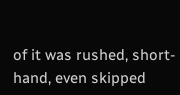of it was rushed, short-hand, even skipped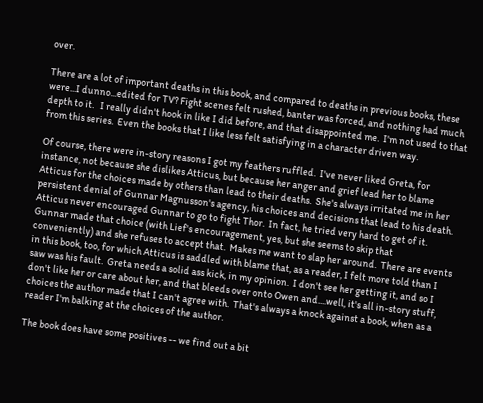over.

There are a lot of important deaths in this book, and compared to deaths in previous books, these were...I dunno...edited for TV? Fight scenes felt rushed, banter was forced, and nothing had much depth to it.   I really didn't hook in like I did before, and that disappointed me.  I'm not used to that from this series.  Even the books that I like less felt satisfying in a character driven way.

Of course, there were in-story reasons I got my feathers ruffled.  I've never liked Greta, for instance, not because she dislikes Atticus, but because her anger and grief lead her to blame Atticus for the choices made by others than lead to their deaths.  She's always irritated me in her persistent denial of Gunnar Magnusson's agency, his choices and decisions that lead to his death. Atticus never encouraged Gunnar to go to fight Thor.  In fact, he tried very hard to get of it.  Gunnar made that choice (with Lief's encouragement, yes, but she seems to skip that conveniently) and she refuses to accept that.  Makes me want to slap her around.  There are events in this book, too, for which Atticus is saddled with blame that, as a reader, I felt more told than I saw was his fault.  Greta needs a solid ass kick, in my opinion.  I don't see her getting it, and so I don't like her or care about her, and that bleeds over onto Owen and....well, it's all in-story stuff, choices the author made that I can't agree with.  That's always a knock against a book, when as a reader I'm balking at the choices of the author.

The book does have some positives -- we find out a bit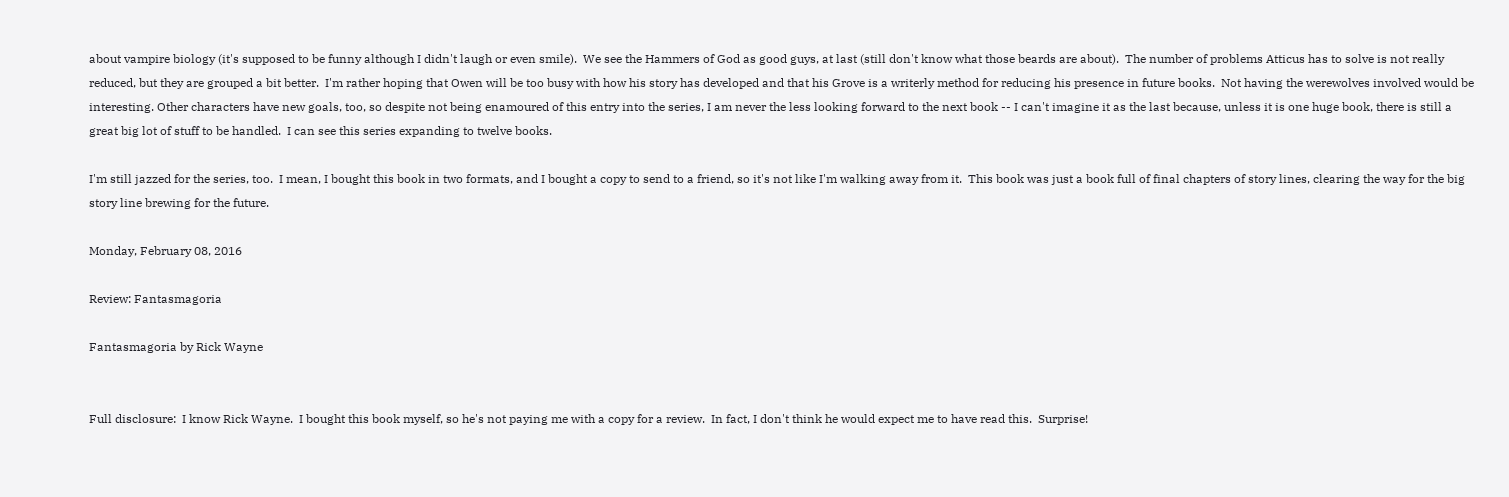about vampire biology (it's supposed to be funny although I didn't laugh or even smile).  We see the Hammers of God as good guys, at last (still don't know what those beards are about).  The number of problems Atticus has to solve is not really reduced, but they are grouped a bit better.  I'm rather hoping that Owen will be too busy with how his story has developed and that his Grove is a writerly method for reducing his presence in future books.  Not having the werewolves involved would be interesting. Other characters have new goals, too, so despite not being enamoured of this entry into the series, I am never the less looking forward to the next book -- I can't imagine it as the last because, unless it is one huge book, there is still a great big lot of stuff to be handled.  I can see this series expanding to twelve books.

I'm still jazzed for the series, too.  I mean, I bought this book in two formats, and I bought a copy to send to a friend, so it's not like I'm walking away from it.  This book was just a book full of final chapters of story lines, clearing the way for the big story line brewing for the future.

Monday, February 08, 2016

Review: Fantasmagoria

Fantasmagoria by Rick Wayne


Full disclosure:  I know Rick Wayne.  I bought this book myself, so he's not paying me with a copy for a review.  In fact, I don't think he would expect me to have read this.  Surprise!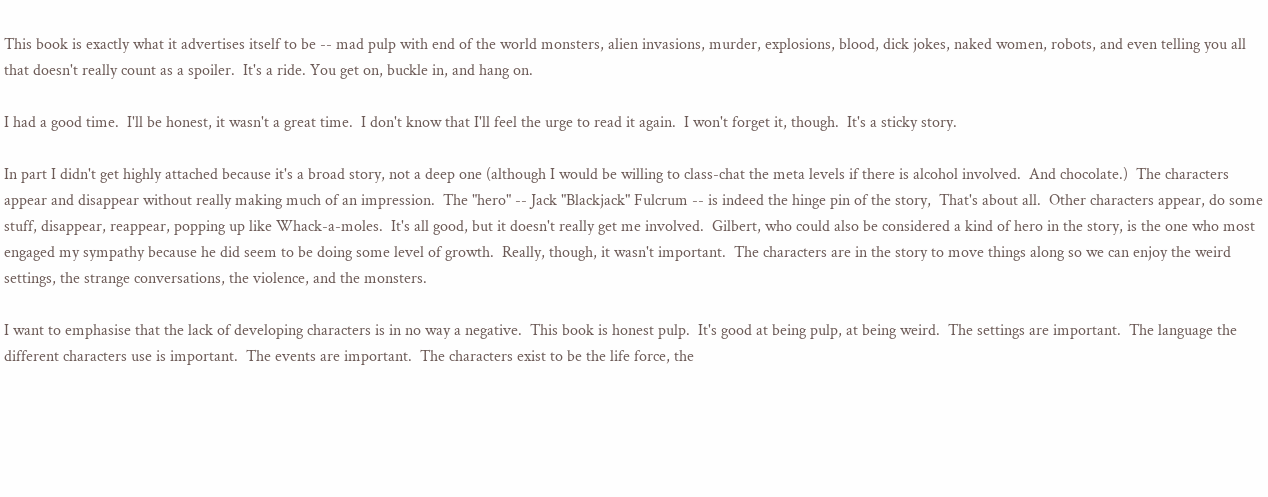This book is exactly what it advertises itself to be -- mad pulp with end of the world monsters, alien invasions, murder, explosions, blood, dick jokes, naked women, robots, and even telling you all that doesn't really count as a spoiler.  It's a ride. You get on, buckle in, and hang on.

I had a good time.  I'll be honest, it wasn't a great time.  I don't know that I'll feel the urge to read it again.  I won't forget it, though.  It's a sticky story.

In part I didn't get highly attached because it's a broad story, not a deep one (although I would be willing to class-chat the meta levels if there is alcohol involved.  And chocolate.)  The characters appear and disappear without really making much of an impression.  The "hero" -- Jack "Blackjack" Fulcrum -- is indeed the hinge pin of the story,  That's about all.  Other characters appear, do some stuff, disappear, reappear, popping up like Whack-a-moles.  It's all good, but it doesn't really get me involved.  Gilbert, who could also be considered a kind of hero in the story, is the one who most engaged my sympathy because he did seem to be doing some level of growth.  Really, though, it wasn't important.  The characters are in the story to move things along so we can enjoy the weird settings, the strange conversations, the violence, and the monsters.

I want to emphasise that the lack of developing characters is in no way a negative.  This book is honest pulp.  It's good at being pulp, at being weird.  The settings are important.  The language the different characters use is important.  The events are important.  The characters exist to be the life force, the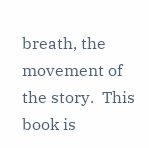breath, the movement of the story.  This book is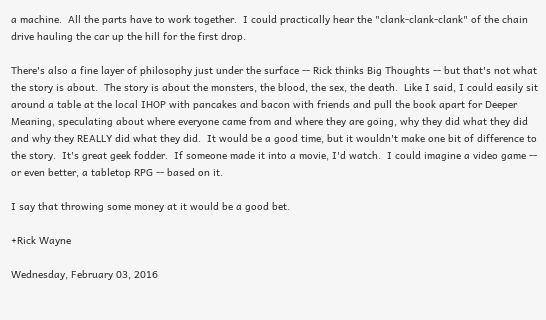a machine.  All the parts have to work together.  I could practically hear the "clank-clank-clank" of the chain drive hauling the car up the hill for the first drop.

There's also a fine layer of philosophy just under the surface -- Rick thinks Big Thoughts -- but that's not what the story is about.  The story is about the monsters, the blood, the sex, the death.  Like I said, I could easily sit around a table at the local IHOP with pancakes and bacon with friends and pull the book apart for Deeper Meaning, speculating about where everyone came from and where they are going, why they did what they did and why they REALLY did what they did.  It would be a good time, but it wouldn't make one bit of difference to the story.  It's great geek fodder.  If someone made it into a movie, I'd watch.  I could imagine a video game -- or even better, a tabletop RPG -- based on it.

I say that throwing some money at it would be a good bet.

+Rick Wayne

Wednesday, February 03, 2016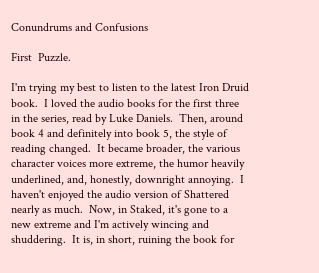Conundrums and Confusions

First  Puzzle.

I'm trying my best to listen to the latest Iron Druid book.  I loved the audio books for the first three in the series, read by Luke Daniels.  Then, around book 4 and definitely into book 5, the style of reading changed.  It became broader, the various character voices more extreme, the humor heavily underlined, and, honestly, downright annoying.  I haven't enjoyed the audio version of Shattered nearly as much.  Now, in Staked, it's gone to a new extreme and I'm actively wincing and shuddering.  It is, in short, ruining the book for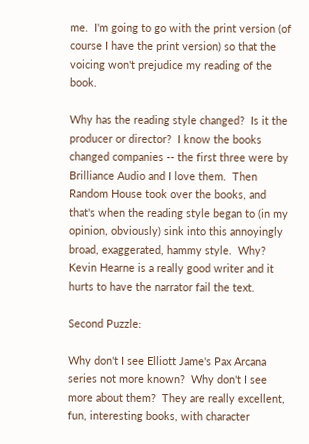me.  I'm going to go with the print version (of course I have the print version) so that the voicing won't prejudice my reading of the book.

Why has the reading style changed?  Is it the producer or director?  I know the books changed companies -- the first three were by Brilliance Audio and I love them.  Then Random House took over the books, and that's when the reading style began to (in my opinion, obviously) sink into this annoyingly broad, exaggerated, hammy style.  Why?  Kevin Hearne is a really good writer and it hurts to have the narrator fail the text.

Second Puzzle:

Why don't I see Elliott Jame's Pax Arcana series not more known?  Why don't I see more about them?  They are really excellent, fun, interesting books, with character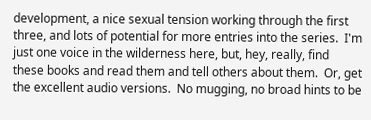development, a nice sexual tension working through the first three, and lots of potential for more entries into the series.  I'm just one voice in the wilderness here, but, hey, really, find these books and read them and tell others about them.  Or, get the excellent audio versions.  No mugging, no broad hints to be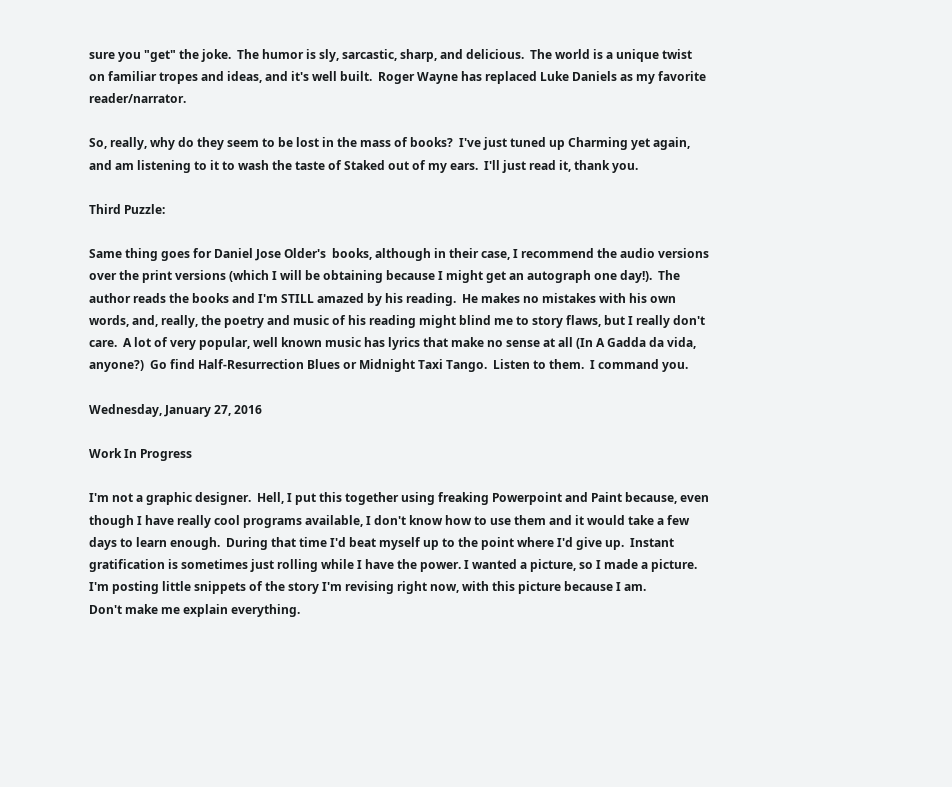sure you "get" the joke.  The humor is sly, sarcastic, sharp, and delicious.  The world is a unique twist on familiar tropes and ideas, and it's well built.  Roger Wayne has replaced Luke Daniels as my favorite reader/narrator.

So, really, why do they seem to be lost in the mass of books?  I've just tuned up Charming yet again, and am listening to it to wash the taste of Staked out of my ears.  I'll just read it, thank you.

Third Puzzle:

Same thing goes for Daniel Jose Older's  books, although in their case, I recommend the audio versions over the print versions (which I will be obtaining because I might get an autograph one day!).  The author reads the books and I'm STILL amazed by his reading.  He makes no mistakes with his own words, and, really, the poetry and music of his reading might blind me to story flaws, but I really don't care.  A lot of very popular, well known music has lyrics that make no sense at all (In A Gadda da vida, anyone?)  Go find Half-Resurrection Blues or Midnight Taxi Tango.  Listen to them.  I command you.

Wednesday, January 27, 2016

Work In Progress

I'm not a graphic designer.  Hell, I put this together using freaking Powerpoint and Paint because, even though I have really cool programs available, I don't know how to use them and it would take a few days to learn enough.  During that time I'd beat myself up to the point where I'd give up.  Instant gratification is sometimes just rolling while I have the power. I wanted a picture, so I made a picture.
I'm posting little snippets of the story I'm revising right now, with this picture because I am.
Don't make me explain everything.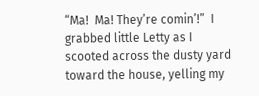“Ma!  Ma! They’re comin’!”  I grabbed little Letty as I scooted across the dusty yard toward the house, yelling my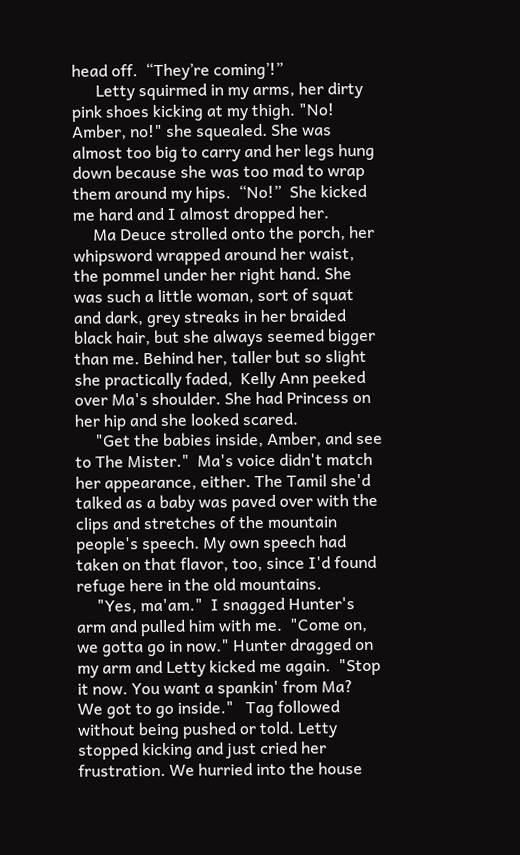head off.  “They’re coming’!”
      Letty squirmed in my arms, her dirty pink shoes kicking at my thigh. "No! Amber, no!" she squealed. She was almost too big to carry and her legs hung down because she was too mad to wrap them around my hips.  “No!”  She kicked me hard and I almost dropped her.
     Ma Deuce strolled onto the porch, her whipsword wrapped around her waist, the pommel under her right hand. She was such a little woman, sort of squat and dark, grey streaks in her braided black hair, but she always seemed bigger than me. Behind her, taller but so slight she practically faded,  Kelly Ann peeked over Ma's shoulder. She had Princess on her hip and she looked scared.
     "Get the babies inside, Amber, and see to The Mister."  Ma's voice didn't match her appearance, either. The Tamil she'd talked as a baby was paved over with the clips and stretches of the mountain people's speech. My own speech had taken on that flavor, too, since I'd found refuge here in the old mountains.
     "Yes, ma'am."  I snagged Hunter's arm and pulled him with me.  "Come on, we gotta go in now." Hunter dragged on my arm and Letty kicked me again.  "Stop it now. You want a spankin' from Ma?  We got to go inside."   Tag followed without being pushed or told. Letty stopped kicking and just cried her frustration. We hurried into the house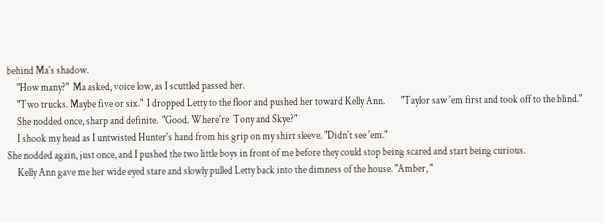behind Ma's shadow.
     "How many?"  Ma asked, voice low, as I scuttled passed her.
     "Two trucks. Maybe five or six."  I dropped Letty to the floor and pushed her toward Kelly Ann.        "Taylor saw 'em first and took off to the blind."
     She nodded once, sharp and definite.  "Good. Where're  Tony and Skye?"
     I shook my head as I untwisted Hunter's hand from his grip on my shirt sleeve. "Didn't see 'em."
She nodded again, just once, and I pushed the two little boys in front of me before they could stop being scared and start being curious.
     Kelly Ann gave me her wide eyed stare and slowly pulled Letty back into the dimness of the house. "Amber, "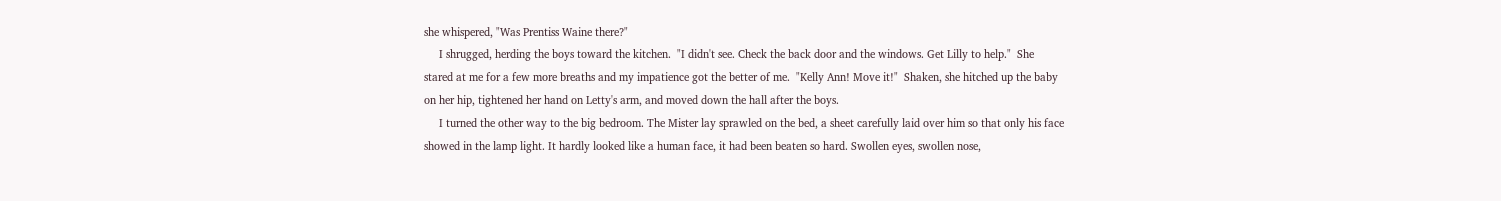she whispered, "Was Prentiss Waine there?"
     I shrugged, herding the boys toward the kitchen.  "I didn't see. Check the back door and the windows. Get Lilly to help."  She stared at me for a few more breaths and my impatience got the better of me.  "Kelly Ann! Move it!"  Shaken, she hitched up the baby on her hip, tightened her hand on Letty's arm, and moved down the hall after the boys.
     I turned the other way to the big bedroom. The Mister lay sprawled on the bed, a sheet carefully laid over him so that only his face showed in the lamp light. It hardly looked like a human face, it had been beaten so hard. Swollen eyes, swollen nose,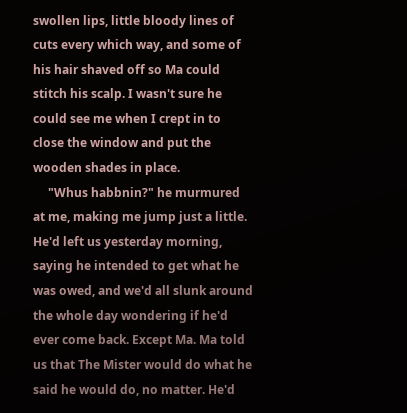swollen lips, little bloody lines of cuts every which way, and some of his hair shaved off so Ma could stitch his scalp. I wasn't sure he could see me when I crept in to close the window and put the wooden shades in place.
     "Whus habbnin?" he murmured at me, making me jump just a little. He'd left us yesterday morning, saying he intended to get what he was owed, and we'd all slunk around the whole day wondering if he'd ever come back. Except Ma. Ma told us that The Mister would do what he said he would do, no matter. He'd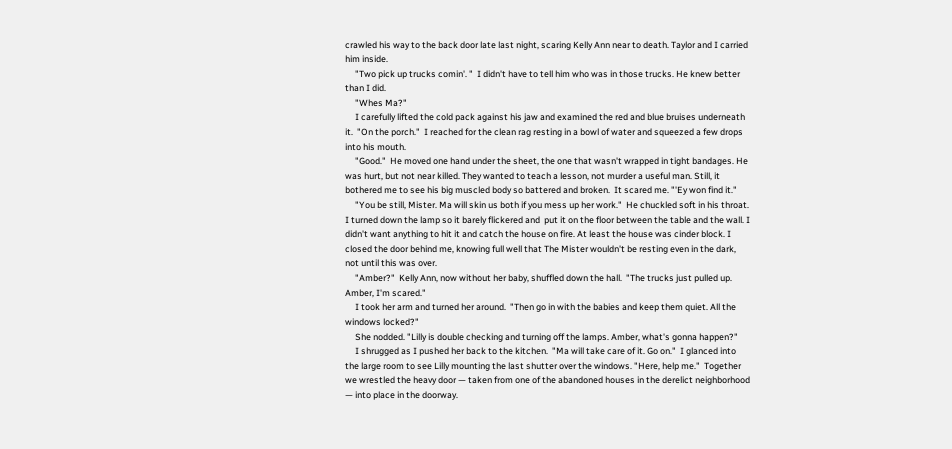crawled his way to the back door late last night, scaring Kelly Ann near to death. Taylor and I carried him inside.
     "Two pick up trucks comin'. "  I didn't have to tell him who was in those trucks. He knew better than I did.
     "Whes Ma?"
     I carefully lifted the cold pack against his jaw and examined the red and blue bruises underneath it.  "On the porch."  I reached for the clean rag resting in a bowl of water and squeezed a few drops into his mouth.
     "Good."  He moved one hand under the sheet, the one that wasn't wrapped in tight bandages. He was hurt, but not near killed. They wanted to teach a lesson, not murder a useful man. Still, it bothered me to see his big muscled body so battered and broken.  It scared me. "'Ey won find it."
     "You be still, Mister. Ma will skin us both if you mess up her work."  He chuckled soft in his throat. I turned down the lamp so it barely flickered and  put it on the floor between the table and the wall. I didn't want anything to hit it and catch the house on fire. At least the house was cinder block. I closed the door behind me, knowing full well that The Mister wouldn't be resting even in the dark, not until this was over.
     "Amber?"  Kelly Ann, now without her baby, shuffled down the hall.  "The trucks just pulled up. Amber, I'm scared."
     I took her arm and turned her around.  "Then go in with the babies and keep them quiet. All the windows locked?"
     She nodded. "Lilly is double checking and turning off the lamps. Amber, what's gonna happen?"
     I shrugged as I pushed her back to the kitchen.  "Ma will take care of it. Go on."  I glanced into the large room to see Lilly mounting the last shutter over the windows. "Here, help me."  Together we wrestled the heavy door — taken from one of the abandoned houses in the derelict neighborhood — into place in the doorway.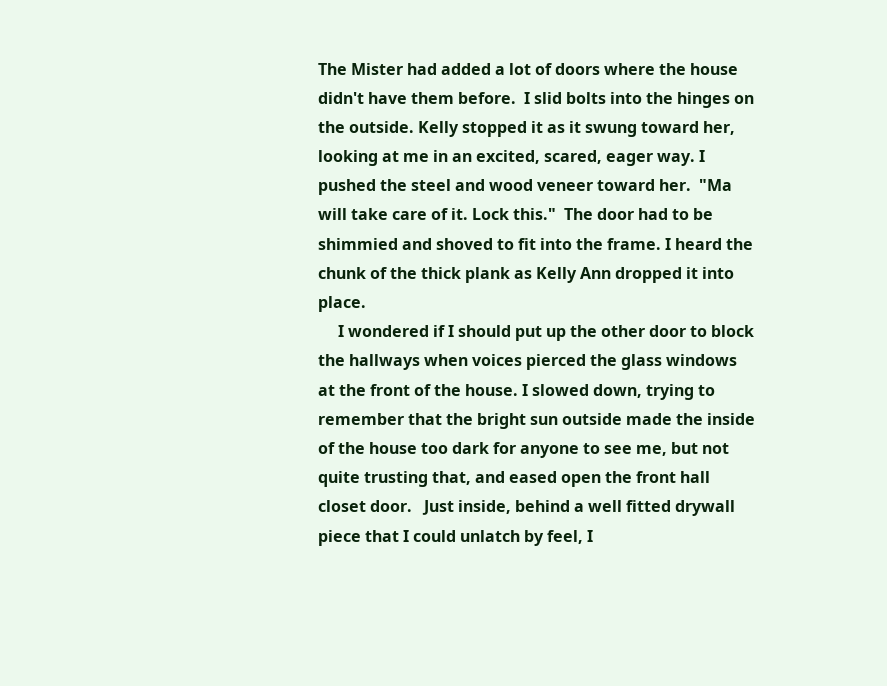The Mister had added a lot of doors where the house didn't have them before.  I slid bolts into the hinges on the outside. Kelly stopped it as it swung toward her, looking at me in an excited, scared, eager way. I pushed the steel and wood veneer toward her.  "Ma will take care of it. Lock this."  The door had to be shimmied and shoved to fit into the frame. I heard the chunk of the thick plank as Kelly Ann dropped it into place.
     I wondered if I should put up the other door to block the hallways when voices pierced the glass windows at the front of the house. I slowed down, trying to remember that the bright sun outside made the inside of the house too dark for anyone to see me, but not quite trusting that, and eased open the front hall closet door.   Just inside, behind a well fitted drywall piece that I could unlatch by feel, I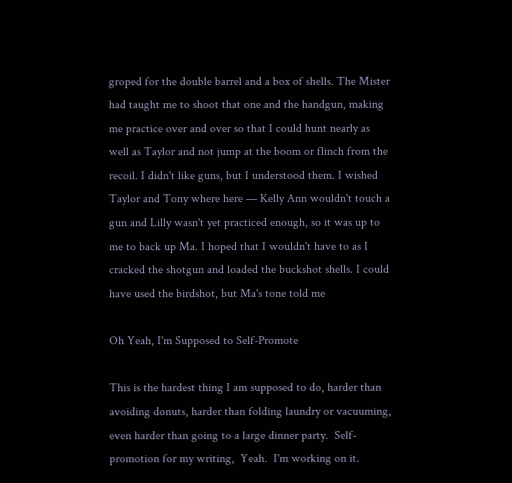groped for the double barrel and a box of shells. The Mister had taught me to shoot that one and the handgun, making me practice over and over so that I could hunt nearly as well as Taylor and not jump at the boom or flinch from the recoil. I didn't like guns, but I understood them. I wished Taylor and Tony where here — Kelly Ann wouldn't touch a gun and Lilly wasn't yet practiced enough, so it was up to me to back up Ma. I hoped that I wouldn't have to as I cracked the shotgun and loaded the buckshot shells. I could have used the birdshot, but Ma's tone told me

Oh Yeah, I'm Supposed to Self-Promote

This is the hardest thing I am supposed to do, harder than avoiding donuts, harder than folding laundry or vacuuming, even harder than going to a large dinner party.  Self-promotion for my writing,  Yeah.  I'm working on it.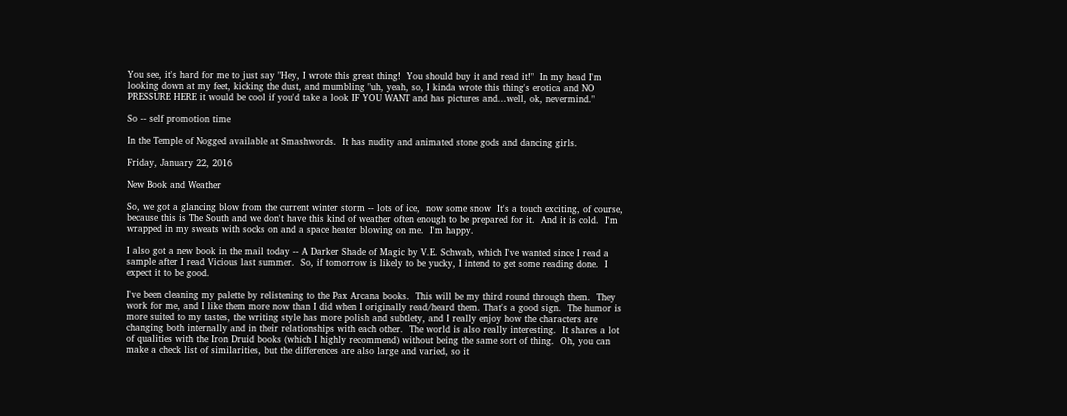You see, it's hard for me to just say "Hey, I wrote this great thing!  You should buy it and read it!"  In my head I'm looking down at my feet, kicking the dust, and mumbling "uh, yeah, so, I kinda wrote this thing's erotica and NO PRESSURE HERE it would be cool if you'd take a look IF YOU WANT and has pictures and...well, ok, nevermind."

So -- self promotion time

In the Temple of Nogged available at Smashwords.  It has nudity and animated stone gods and dancing girls.

Friday, January 22, 2016

New Book and Weather

So, we got a glancing blow from the current winter storm -- lots of ice,  now some snow  It's a touch exciting, of course, because this is The South and we don't have this kind of weather often enough to be prepared for it.  And it is cold.  I'm wrapped in my sweats with socks on and a space heater blowing on me.  I'm happy.

I also got a new book in the mail today -- A Darker Shade of Magic by V.E. Schwab, which I've wanted since I read a sample after I read Vicious last summer.  So, if tomorrow is likely to be yucky, I intend to get some reading done.  I expect it to be good.

I've been cleaning my palette by relistening to the Pax Arcana books.  This will be my third round through them.  They work for me, and I like them more now than I did when I originally read/heard them. That's a good sign.  The humor is more suited to my tastes, the writing style has more polish and subtlety, and I really enjoy how the characters are changing both internally and in their relationships with each other.  The world is also really interesting.  It shares a lot of qualities with the Iron Druid books (which I highly recommend) without being the same sort of thing.  Oh, you can make a check list of similarities, but the differences are also large and varied, so it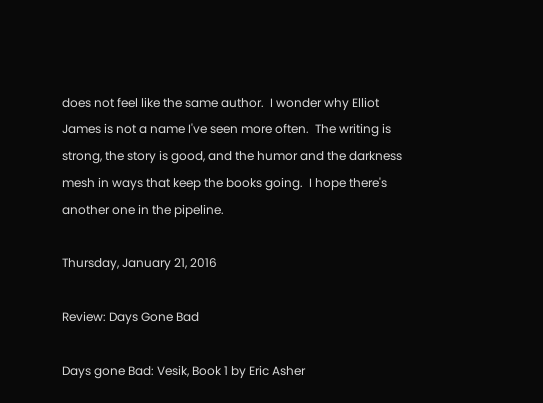does not feel like the same author.  I wonder why Elliot James is not a name I've seen more often.  The writing is strong, the story is good, and the humor and the darkness mesh in ways that keep the books going.  I hope there's another one in the pipeline.

Thursday, January 21, 2016

Review: Days Gone Bad

Days gone Bad: Vesik, Book 1 by Eric Asher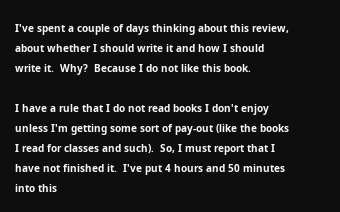I've spent a couple of days thinking about this review, about whether I should write it and how I should write it.  Why?  Because I do not like this book.

I have a rule that I do not read books I don't enjoy unless I'm getting some sort of pay-out (like the books I read for classes and such).  So, I must report that I have not finished it.  I've put 4 hours and 50 minutes into this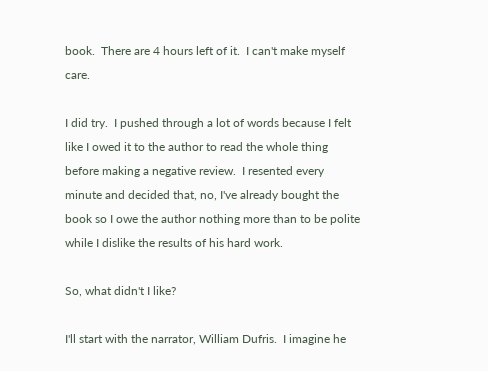book.  There are 4 hours left of it.  I can't make myself care.

I did try.  I pushed through a lot of words because I felt like I owed it to the author to read the whole thing before making a negative review.  I resented every minute and decided that, no, I've already bought the book so I owe the author nothing more than to be polite while I dislike the results of his hard work.

So, what didn't I like?

I'll start with the narrator, William Dufris.  I imagine he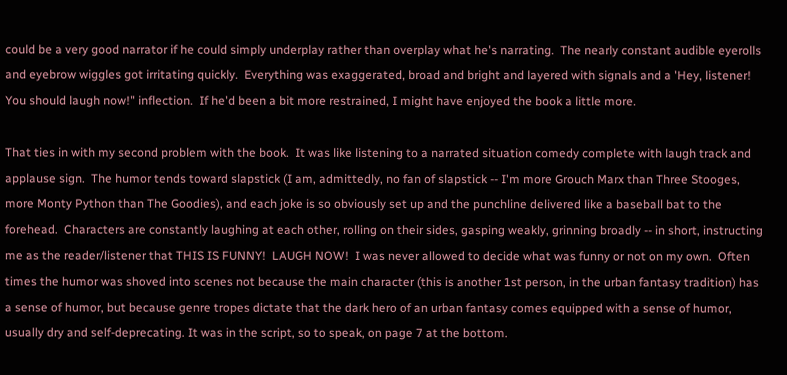could be a very good narrator if he could simply underplay rather than overplay what he's narrating.  The nearly constant audible eyerolls and eyebrow wiggles got irritating quickly.  Everything was exaggerated, broad and bright and layered with signals and a 'Hey, listener!  You should laugh now!" inflection.  If he'd been a bit more restrained, I might have enjoyed the book a little more.

That ties in with my second problem with the book.  It was like listening to a narrated situation comedy complete with laugh track and applause sign.  The humor tends toward slapstick (I am, admittedly, no fan of slapstick -- I'm more Grouch Marx than Three Stooges, more Monty Python than The Goodies), and each joke is so obviously set up and the punchline delivered like a baseball bat to the forehead.  Characters are constantly laughing at each other, rolling on their sides, gasping weakly, grinning broadly -- in short, instructing me as the reader/listener that THIS IS FUNNY!  LAUGH NOW!  I was never allowed to decide what was funny or not on my own.  Often times the humor was shoved into scenes not because the main character (this is another 1st person, in the urban fantasy tradition) has a sense of humor, but because genre tropes dictate that the dark hero of an urban fantasy comes equipped with a sense of humor, usually dry and self-deprecating. It was in the script, so to speak, on page 7 at the bottom.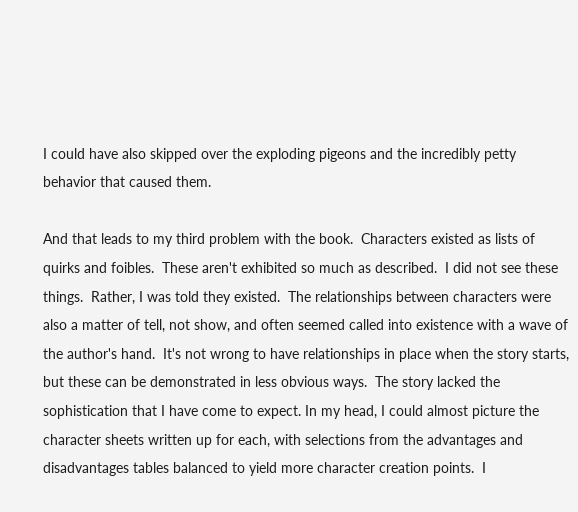I could have also skipped over the exploding pigeons and the incredibly petty behavior that caused them.

And that leads to my third problem with the book.  Characters existed as lists of quirks and foibles.  These aren't exhibited so much as described.  I did not see these things.  Rather, I was told they existed.  The relationships between characters were also a matter of tell, not show, and often seemed called into existence with a wave of the author's hand.  It's not wrong to have relationships in place when the story starts, but these can be demonstrated in less obvious ways.  The story lacked the sophistication that I have come to expect. In my head, I could almost picture the character sheets written up for each, with selections from the advantages and disadvantages tables balanced to yield more character creation points.  I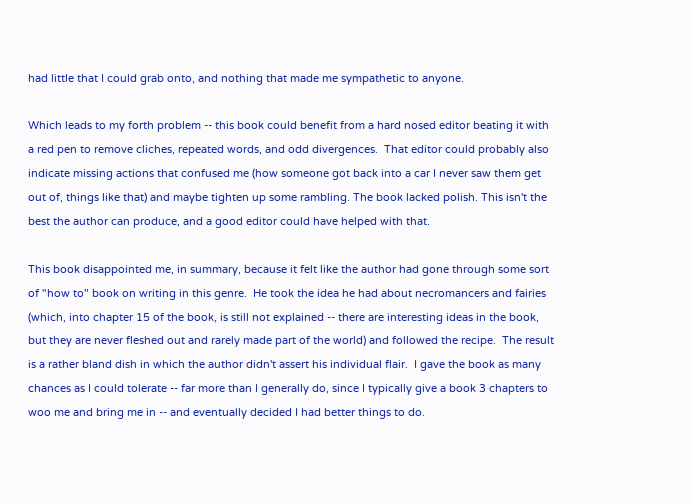had little that I could grab onto, and nothing that made me sympathetic to anyone.

Which leads to my forth problem -- this book could benefit from a hard nosed editor beating it with a red pen to remove cliches, repeated words, and odd divergences.  That editor could probably also indicate missing actions that confused me (how someone got back into a car I never saw them get out of, things like that) and maybe tighten up some rambling. The book lacked polish. This isn't the best the author can produce, and a good editor could have helped with that.

This book disappointed me, in summary, because it felt like the author had gone through some sort of "how to" book on writing in this genre.  He took the idea he had about necromancers and fairies (which, into chapter 15 of the book, is still not explained -- there are interesting ideas in the book, but they are never fleshed out and rarely made part of the world) and followed the recipe.  The result is a rather bland dish in which the author didn't assert his individual flair.  I gave the book as many chances as I could tolerate -- far more than I generally do, since I typically give a book 3 chapters to woo me and bring me in -- and eventually decided I had better things to do.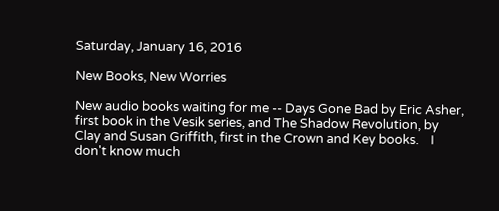Saturday, January 16, 2016

New Books, New Worries

New audio books waiting for me -- Days Gone Bad by Eric Asher, first book in the Vesik series, and The Shadow Revolution, by Clay and Susan Griffith, first in the Crown and Key books.    I don't know much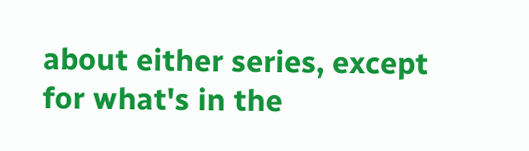about either series, except for what's in the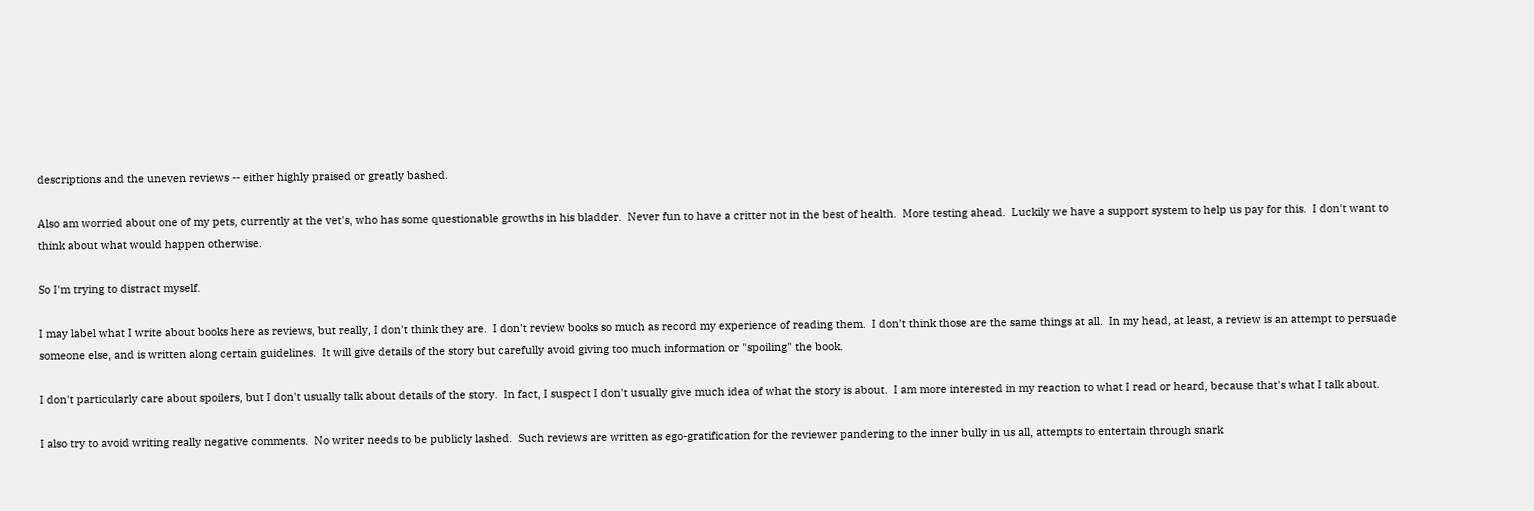descriptions and the uneven reviews -- either highly praised or greatly bashed.

Also am worried about one of my pets, currently at the vet's, who has some questionable growths in his bladder.  Never fun to have a critter not in the best of health.  More testing ahead.  Luckily we have a support system to help us pay for this.  I don't want to think about what would happen otherwise.

So I'm trying to distract myself.

I may label what I write about books here as reviews, but really, I don't think they are.  I don't review books so much as record my experience of reading them.  I don't think those are the same things at all.  In my head, at least, a review is an attempt to persuade someone else, and is written along certain guidelines.  It will give details of the story but carefully avoid giving too much information or "spoiling" the book.

I don't particularly care about spoilers, but I don't usually talk about details of the story.  In fact, I suspect I don't usually give much idea of what the story is about.  I am more interested in my reaction to what I read or heard, because that's what I talk about.

I also try to avoid writing really negative comments.  No writer needs to be publicly lashed.  Such reviews are written as ego-gratification for the reviewer pandering to the inner bully in us all, attempts to entertain through snark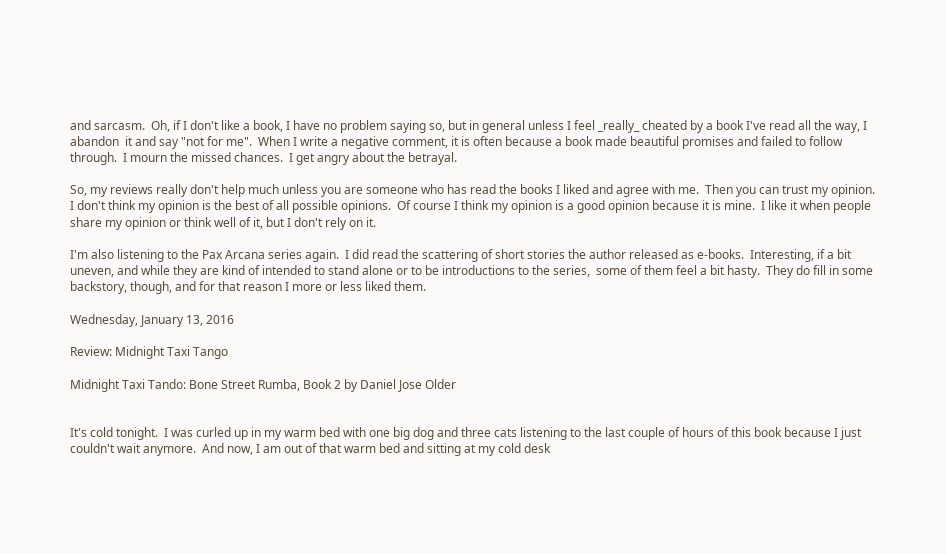and sarcasm.  Oh, if I don't like a book, I have no problem saying so, but in general unless I feel _really_ cheated by a book I've read all the way, I abandon  it and say "not for me".  When I write a negative comment, it is often because a book made beautiful promises and failed to follow through.  I mourn the missed chances.  I get angry about the betrayal.

So, my reviews really don't help much unless you are someone who has read the books I liked and agree with me.  Then you can trust my opinion.  I don't think my opinion is the best of all possible opinions.  Of course I think my opinion is a good opinion because it is mine.  I like it when people share my opinion or think well of it, but I don't rely on it.

I'm also listening to the Pax Arcana series again.  I did read the scattering of short stories the author released as e-books.  Interesting, if a bit uneven, and while they are kind of intended to stand alone or to be introductions to the series,  some of them feel a bit hasty.  They do fill in some backstory, though, and for that reason I more or less liked them.

Wednesday, January 13, 2016

Review: Midnight Taxi Tango

Midnight Taxi Tando: Bone Street Rumba, Book 2 by Daniel Jose Older


It's cold tonight.  I was curled up in my warm bed with one big dog and three cats listening to the last couple of hours of this book because I just couldn't wait anymore.  And now, I am out of that warm bed and sitting at my cold desk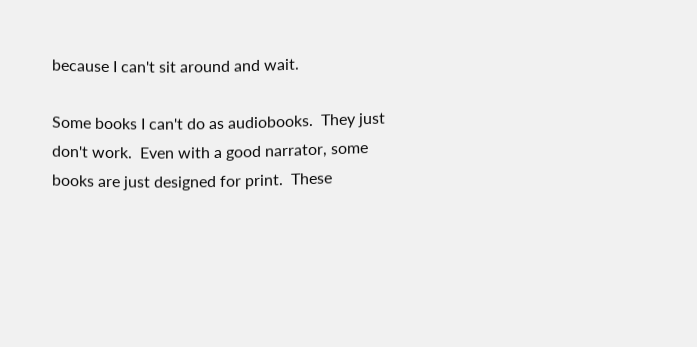because I can't sit around and wait.

Some books I can't do as audiobooks.  They just don't work.  Even with a good narrator, some books are just designed for print.  These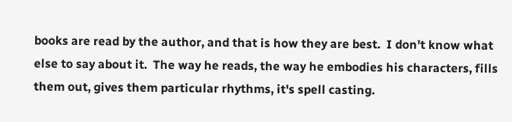books are read by the author, and that is how they are best.  I don't know what else to say about it.  The way he reads, the way he embodies his characters, fills them out, gives them particular rhythms, it's spell casting.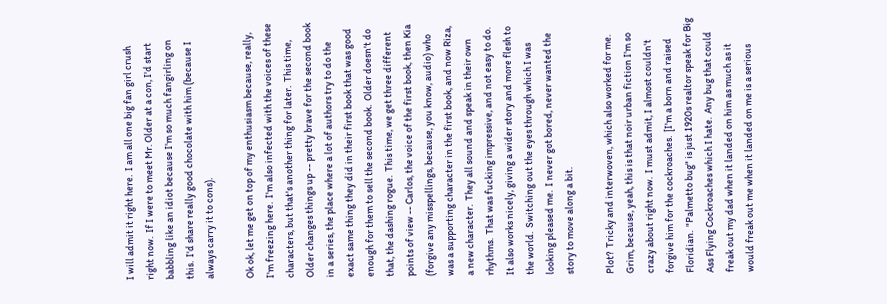I will admit it right here.  I am all one big fan girl crush right now.  If I were to meet Mr. Older at a con, I'd start babbling like an idiot because I'm so much fangirling on this.  I'd share really good chocolate with him (because I always carry it to cons).

Ok ok, let me get on top of my enthusiasm because, really, I'm freezing here.  I'm also infected with the voices of these characters, but that's another thing for later.  This time, Older changes things up -- pretty brave for the second book in a series, the place where a lot of authors try to do the exact same thing they did in their first book that was good enough for them to sell the second book.  Older doesn't do that, the dashing rogue.  This time, we get three different points of view -- Carlos, the voice of the first book, then Kia (forgive any misspellings, because, you know, audio) who was a supporting character in the first book, and now Riza, a new character.  They all sound and speak in their own rhythms.  That was fucking impressive, and not easy to do.  It also works nicely, giving a wider story and more flesh to the world.  Switching out the eyes through which I was looking pleased me.  I never got bored, never wanted the story to move along a bit.

Plot?  Tricky and interwoven, which also worked for me.  Grim, because, yeah, this is that noir urban fiction I'm so crazy about right now.  I must admit, I almost couldn't forgive him for the cockroaches.  [I'm a born and raised Floridian.  "Palmetto bug" is just 1920s realtor speak for Big Ass Flying Cockroaches which I hate.  Any bug that could freak out my dad when it landed on him as much as it would freak out me when it landed on me is a serious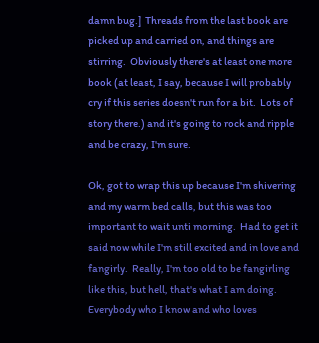damn bug.]  Threads from the last book are picked up and carried on, and things are stirring.  Obviously there's at least one more book (at least, I say, because I will probably cry if this series doesn't run for a bit.  Lots of story there.) and it's going to rock and ripple and be crazy, I'm sure.

Ok, got to wrap this up because I'm shivering and my warm bed calls, but this was too important to wait unti morning.  Had to get it said now while I'm still excited and in love and fangirly.  Really, I'm too old to be fangirling like this, but hell, that's what I am doing.  Everybody who I know and who loves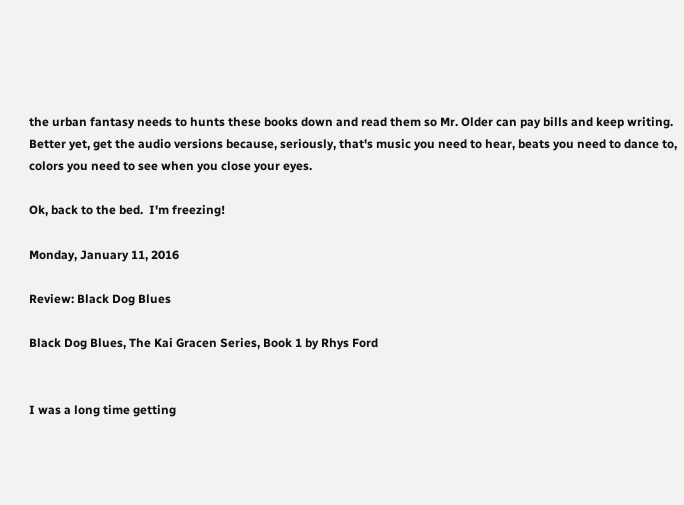the urban fantasy needs to hunts these books down and read them so Mr. Older can pay bills and keep writing.  Better yet, get the audio versions because, seriously, that's music you need to hear, beats you need to dance to, colors you need to see when you close your eyes.

Ok, back to the bed.  I'm freezing!

Monday, January 11, 2016

Review: Black Dog Blues

Black Dog Blues, The Kai Gracen Series, Book 1 by Rhys Ford


I was a long time getting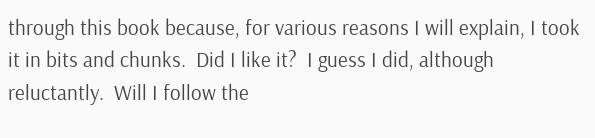through this book because, for various reasons I will explain, I took it in bits and chunks.  Did I like it?  I guess I did, although reluctantly.  Will I follow the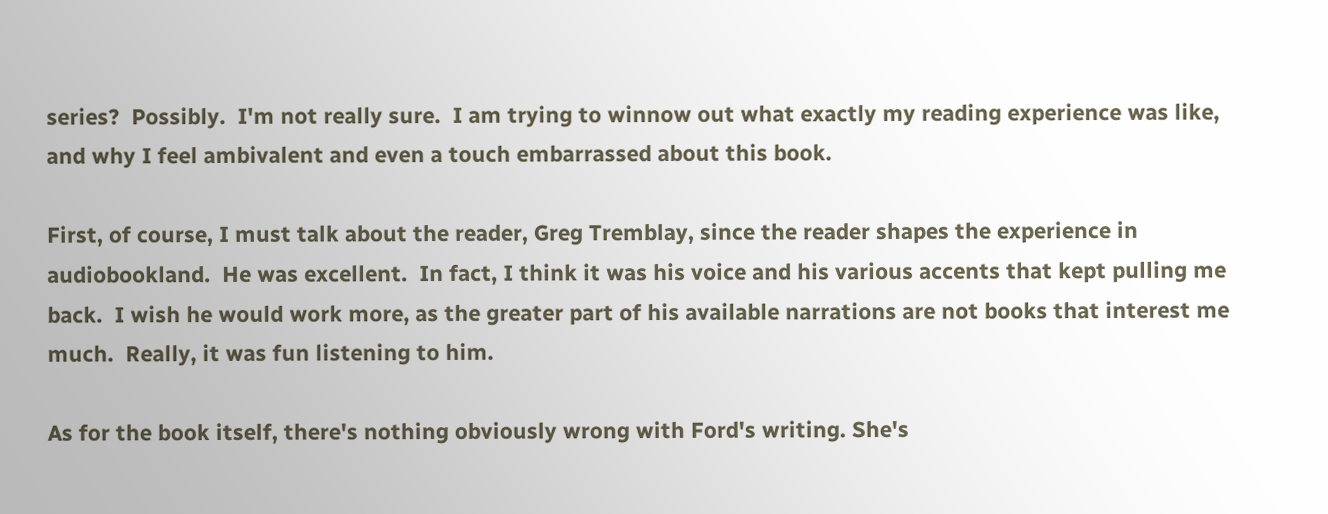series?  Possibly.  I'm not really sure.  I am trying to winnow out what exactly my reading experience was like, and why I feel ambivalent and even a touch embarrassed about this book.

First, of course, I must talk about the reader, Greg Tremblay, since the reader shapes the experience in audiobookland.  He was excellent.  In fact, I think it was his voice and his various accents that kept pulling me back.  I wish he would work more, as the greater part of his available narrations are not books that interest me much.  Really, it was fun listening to him.

As for the book itself, there's nothing obviously wrong with Ford's writing. She's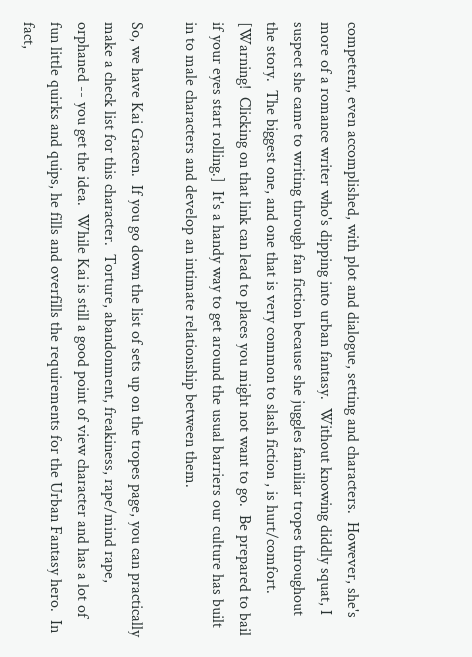competent, even accomplished, with plot and dialogue, setting and characters.  However, she's more of a romance writer who's dipping into urban fantasy.  Without knowing diddly squat, I suspect she came to writing through fan fiction because she juggles familiar tropes throughout the story.  The biggest one, and one that is very common to slash fiction , is hurt/comfort. [Warning!  Clicking on that link can lead to places you might not want to go.  Be prepared to bail if your eyes start rolling.]  It's a handy way to get around the usual barriers our culture has built in to male characters and develop an intimate relationship between them.

So, we have Kai Gracen.  If you go down the list of sets up on the tropes page, you can practically make a check list for this character.  Torture, abandonment, freakiness, rape/mind rape, orphaned -- you get the idea.  While Kai is still a good point of view character and has a lot of fun little quirks and quips, he fills and overfills the requirements for the Urban Fantasy hero.  In fact,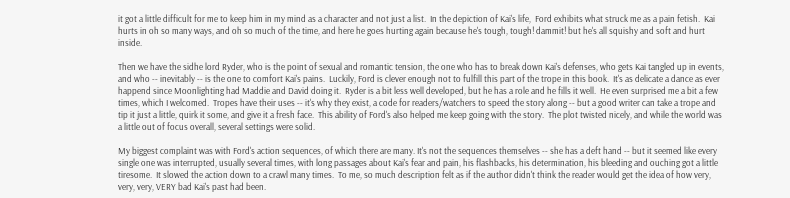it got a little difficult for me to keep him in my mind as a character and not just a list.  In the depiction of Kai's life,  Ford exhibits what struck me as a pain fetish.  Kai hurts in oh so many ways, and oh so much of the time, and here he goes hurting again because he's tough, tough! dammit! but he's all squishy and soft and hurt inside.

Then we have the sidhe lord Ryder, who is the point of sexual and romantic tension, the one who has to break down Kai's defenses, who gets Kai tangled up in events, and who -- inevitably -- is the one to comfort Kai's pains.  Luckily, Ford is clever enough not to fulfill this part of the trope in this book.  It's as delicate a dance as ever happend since Moonlighting had Maddie and David doing it.  Ryder is a bit less well developed, but he has a role and he fills it well.  He even surprised me a bit a few times, which I welcomed.  Tropes have their uses -- it's why they exist, a code for readers/watchers to speed the story along -- but a good writer can take a trope and tip it just a little, quirk it some, and give it a fresh face.  This ability of Ford's also helped me keep going with the story.  The plot twisted nicely, and while the world was a little out of focus overall, several settings were solid.

My biggest complaint was with Ford's action sequences, of which there are many. It's not the sequences themselves -- she has a deft hand -- but it seemed like every single one was interrupted, usually several times, with long passages about Kai's fear and pain, his flashbacks, his determination, his bleeding and ouching got a little tiresome.  It slowed the action down to a crawl many times.  To me, so much description felt as if the author didn't think the reader would get the idea of how very, very, very, VERY bad Kai's past had been.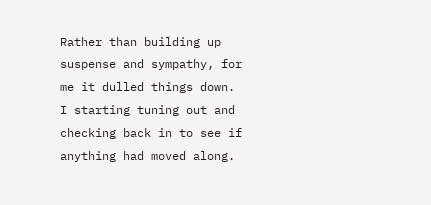Rather than building up suspense and sympathy, for me it dulled things down.  I starting tuning out and checking back in to see if anything had moved along.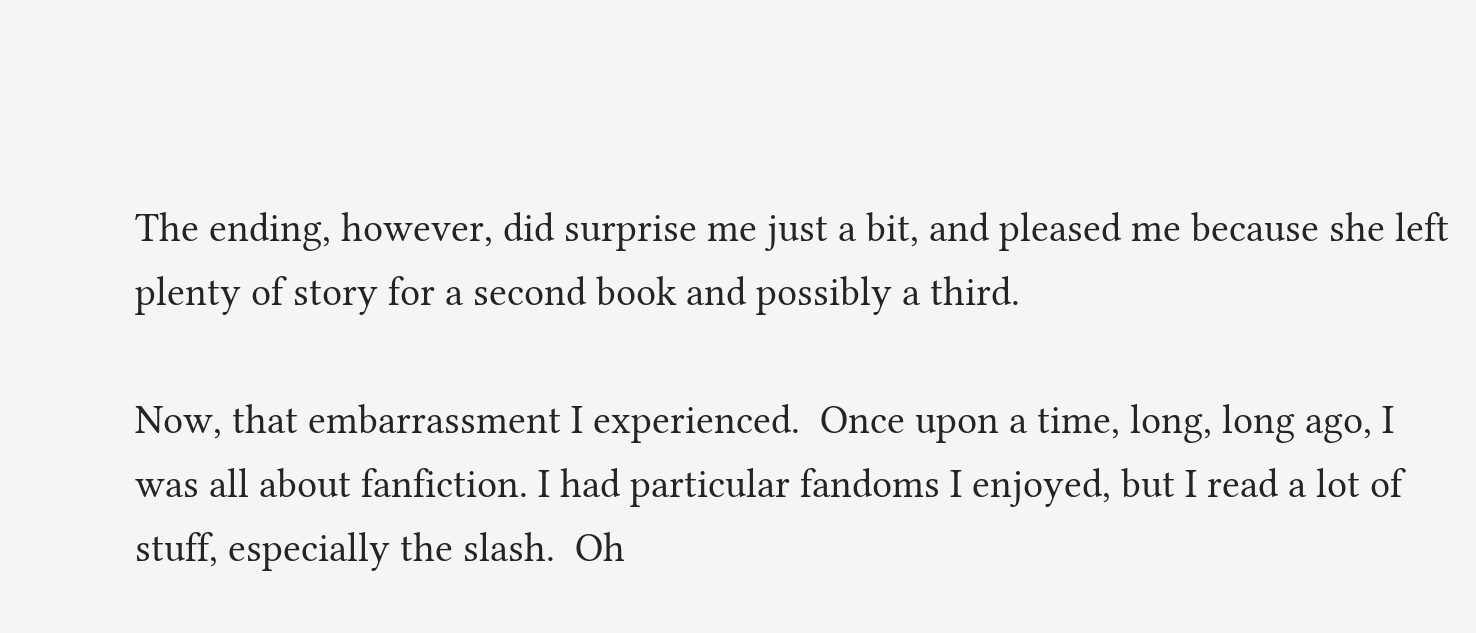The ending, however, did surprise me just a bit, and pleased me because she left plenty of story for a second book and possibly a third.

Now, that embarrassment I experienced.  Once upon a time, long, long ago, I was all about fanfiction. I had particular fandoms I enjoyed, but I read a lot of stuff, especially the slash.  Oh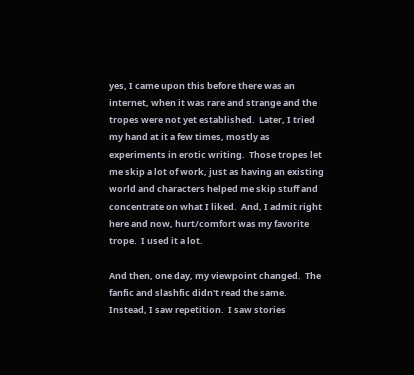yes, I came upon this before there was an internet, when it was rare and strange and the tropes were not yet established.  Later, I tried my hand at it a few times, mostly as experiments in erotic writing.  Those tropes let me skip a lot of work, just as having an existing world and characters helped me skip stuff and concentrate on what I liked.  And, I admit right here and now, hurt/comfort was my favorite trope.  I used it a lot.

And then, one day, my viewpoint changed.  The fanfic and slashfic didn't read the same.  Instead, I saw repetition.  I saw stories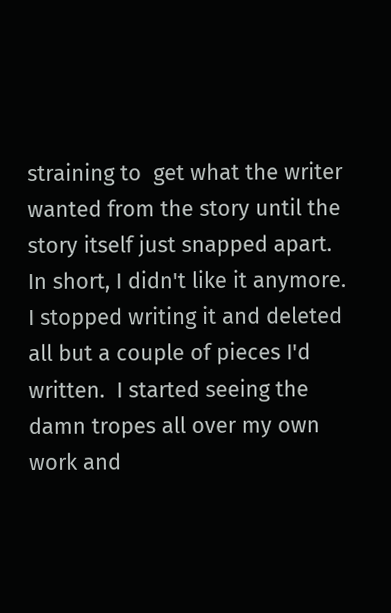straining to  get what the writer wanted from the story until the story itself just snapped apart.  In short, I didn't like it anymore.  I stopped writing it and deleted all but a couple of pieces I'd written.  I started seeing the damn tropes all over my own work and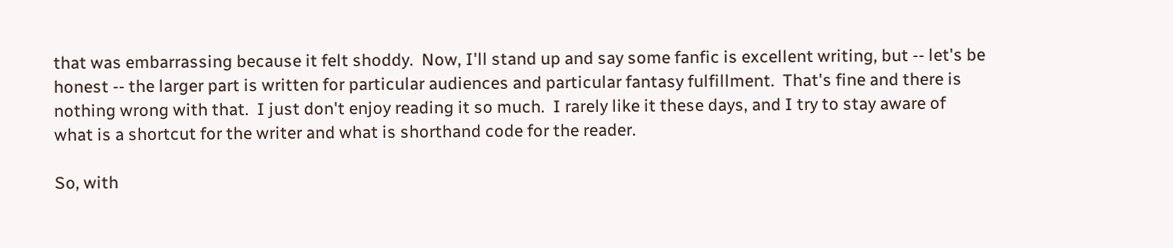that was embarrassing because it felt shoddy.  Now, I'll stand up and say some fanfic is excellent writing, but -- let's be honest -- the larger part is written for particular audiences and particular fantasy fulfillment.  That's fine and there is nothing wrong with that.  I just don't enjoy reading it so much.  I rarely like it these days, and I try to stay aware of what is a shortcut for the writer and what is shorthand code for the reader.

So, with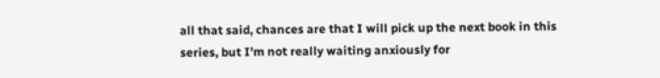all that said, chances are that I will pick up the next book in this series, but I'm not really waiting anxiously for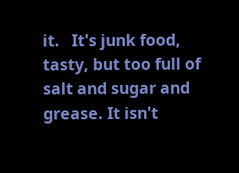it.   It's junk food, tasty, but too full of salt and sugar and grease. It isn't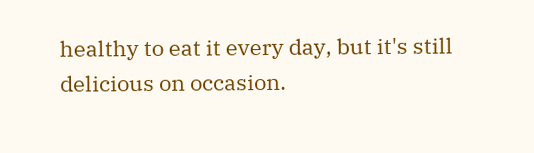healthy to eat it every day, but it's still delicious on occasion.